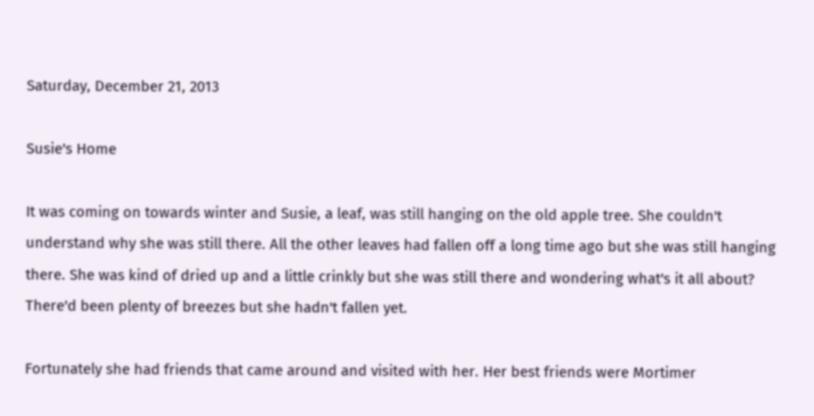Saturday, December 21, 2013

Susie's Home

It was coming on towards winter and Susie, a leaf, was still hanging on the old apple tree. She couldn't understand why she was still there. All the other leaves had fallen off a long time ago but she was still hanging there. She was kind of dried up and a little crinkly but she was still there and wondering what's it all about? There'd been plenty of breezes but she hadn't fallen yet.

Fortunately she had friends that came around and visited with her. Her best friends were Mortimer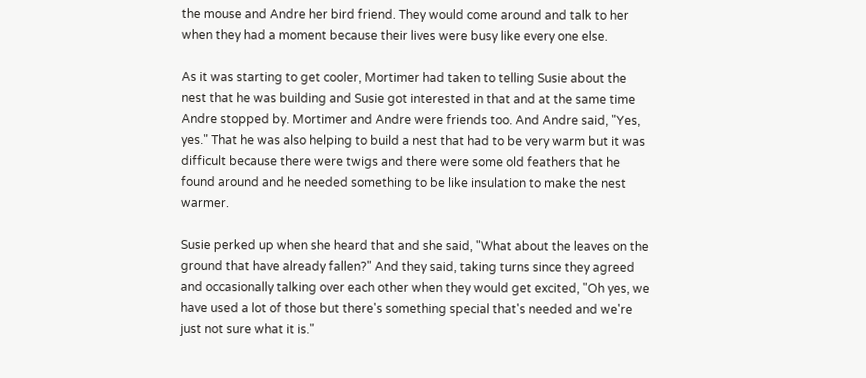the mouse and Andre her bird friend. They would come around and talk to her when they had a moment because their lives were busy like every one else.

As it was starting to get cooler, Mortimer had taken to telling Susie about the nest that he was building and Susie got interested in that and at the same time Andre stopped by. Mortimer and Andre were friends too. And Andre said, "Yes, yes." That he was also helping to build a nest that had to be very warm but it was difficult because there were twigs and there were some old feathers that he found around and he needed something to be like insulation to make the nest warmer.

Susie perked up when she heard that and she said, "What about the leaves on the ground that have already fallen?" And they said, taking turns since they agreed and occasionally talking over each other when they would get excited, "Oh yes, we have used a lot of those but there's something special that's needed and we're just not sure what it is."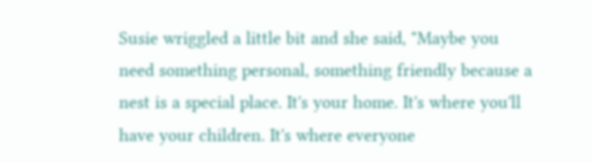Susie wriggled a little bit and she said, "Maybe you need something personal, something friendly because a nest is a special place. It's your home. It's where you'll have your children. It's where everyone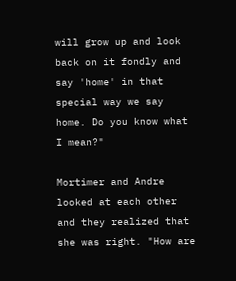will grow up and look back on it fondly and say 'home' in that special way we say home. Do you know what I mean?"

Mortimer and Andre looked at each other and they realized that she was right. "How are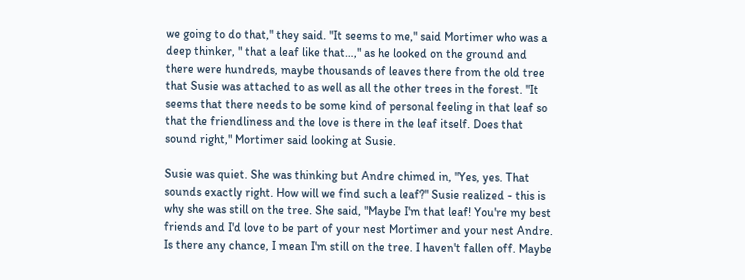we going to do that," they said. "It seems to me," said Mortimer who was a deep thinker, " that a leaf like that…," as he looked on the ground and there were hundreds, maybe thousands of leaves there from the old tree that Susie was attached to as well as all the other trees in the forest. "It seems that there needs to be some kind of personal feeling in that leaf so that the friendliness and the love is there in the leaf itself. Does that sound right," Mortimer said looking at Susie.

Susie was quiet. She was thinking but Andre chimed in, "Yes, yes. That sounds exactly right. How will we find such a leaf?" Susie realized - this is why she was still on the tree. She said, "Maybe I'm that leaf! You're my best friends and I'd love to be part of your nest Mortimer and your nest Andre. Is there any chance, I mean I'm still on the tree. I haven't fallen off. Maybe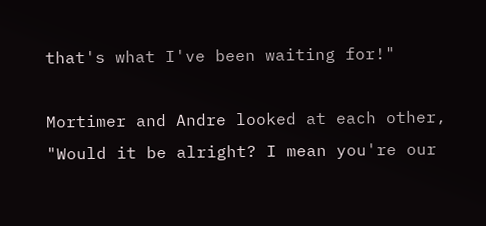that's what I've been waiting for!"

Mortimer and Andre looked at each other, "Would it be alright? I mean you're our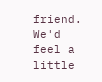friend. We'd feel a little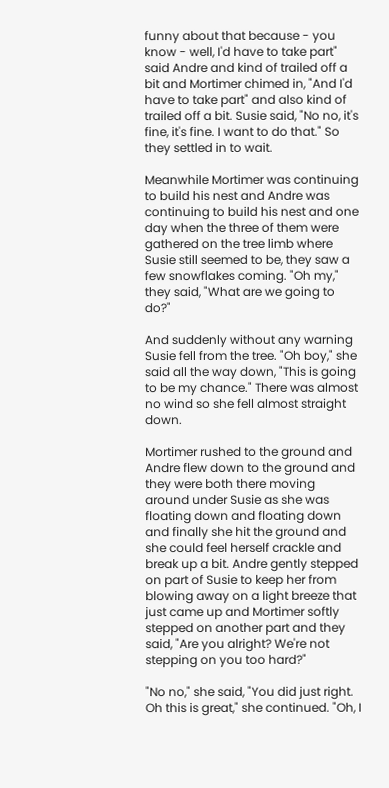funny about that because - you know - well, I'd have to take part" said Andre and kind of trailed off a bit and Mortimer chimed in, "And I'd have to take part" and also kind of trailed off a bit. Susie said, "No no, it's fine, it's fine. I want to do that." So they settled in to wait.

Meanwhile Mortimer was continuing to build his nest and Andre was continuing to build his nest and one day when the three of them were gathered on the tree limb where Susie still seemed to be, they saw a few snowflakes coming. "Oh my," they said, "What are we going to do?"

And suddenly without any warning Susie fell from the tree. "Oh boy," she said all the way down, "This is going to be my chance." There was almost no wind so she fell almost straight down.

Mortimer rushed to the ground and Andre flew down to the ground and they were both there moving around under Susie as she was floating down and floating down and finally she hit the ground and she could feel herself crackle and break up a bit. Andre gently stepped on part of Susie to keep her from blowing away on a light breeze that just came up and Mortimer softly stepped on another part and they said, "Are you alright? We're not stepping on you too hard?"

"No no," she said, "You did just right. Oh this is great," she continued. "Oh, I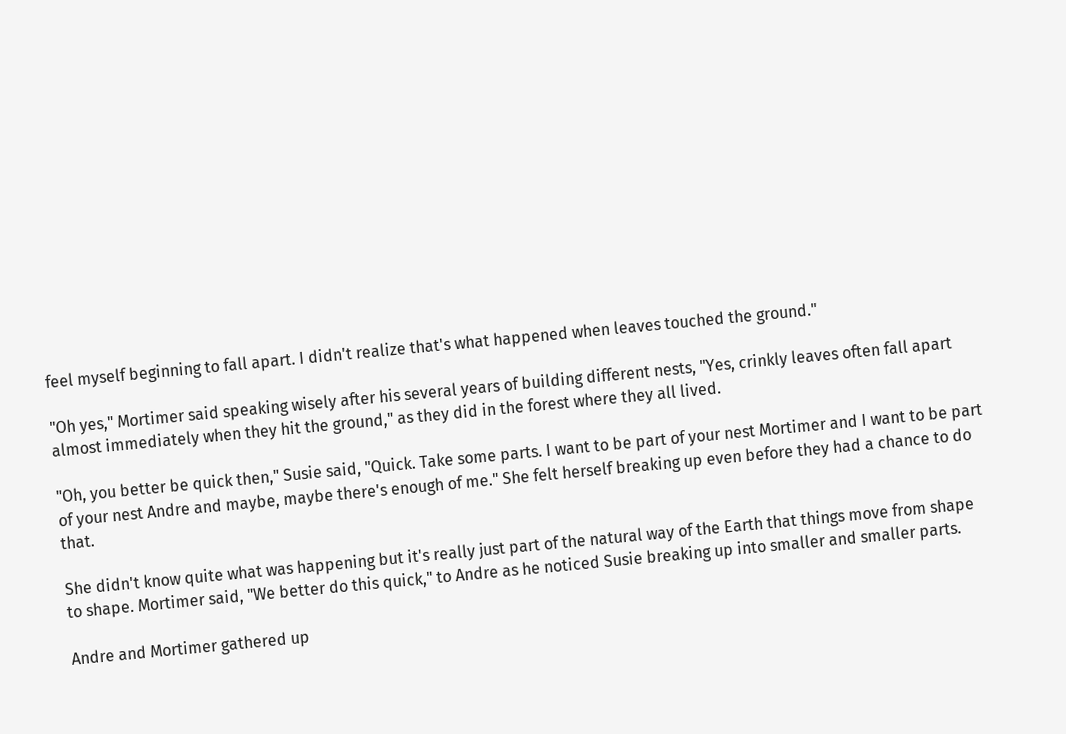feel myself beginning to fall apart. I didn't realize that's what happened when leaves touched the ground."

"Oh yes," Mortimer said speaking wisely after his several years of building different nests, "Yes, crinkly leaves often fall apart almost immediately when they hit the ground," as they did in the forest where they all lived.

"Oh, you better be quick then," Susie said, "Quick. Take some parts. I want to be part of your nest Mortimer and I want to be part of your nest Andre and maybe, maybe there's enough of me." She felt herself breaking up even before they had a chance to do that.

She didn't know quite what was happening but it's really just part of the natural way of the Earth that things move from shape to shape. Mortimer said, "We better do this quick," to Andre as he noticed Susie breaking up into smaller and smaller parts.

Andre and Mortimer gathered up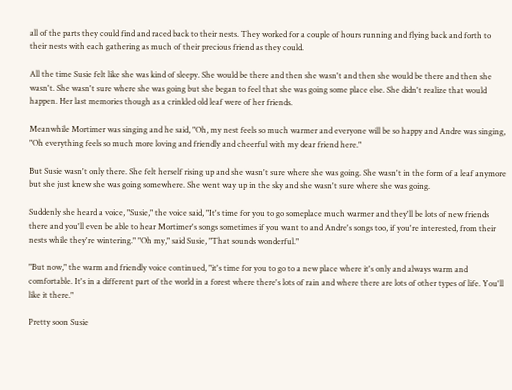all of the parts they could find and raced back to their nests. They worked for a couple of hours running and flying back and forth to their nests with each gathering as much of their precious friend as they could.

All the time Susie felt like she was kind of sleepy. She would be there and then she wasn't and then she would be there and then she wasn't. She wasn't sure where she was going but she began to feel that she was going some place else. She didn't realize that would happen. Her last memories though as a crinkled old leaf were of her friends.

Meanwhile Mortimer was singing and he said, "Oh, my nest feels so much warmer and everyone will be so happy and Andre was singing, "Oh everything feels so much more loving and friendly and cheerful with my dear friend here."

But Susie wasn't only there. She felt herself rising up and she wasn't sure where she was going. She wasn't in the form of a leaf anymore but she just knew she was going somewhere. She went way up in the sky and she wasn't sure where she was going.

Suddenly she heard a voice, "Susie," the voice said, "It's time for you to go someplace much warmer and they'll be lots of new friends there and you'll even be able to hear Mortimer's songs sometimes if you want to and Andre's songs too, if you're interested, from their nests while they're wintering." "Oh my," said Susie, "That sounds wonderful."

"But now," the warm and friendly voice continued, "it's time for you to go to a new place where it's only and always warm and comfortable. It's in a different part of the world in a forest where there's lots of rain and where there are lots of other types of life. You'll like it there."

Pretty soon Susie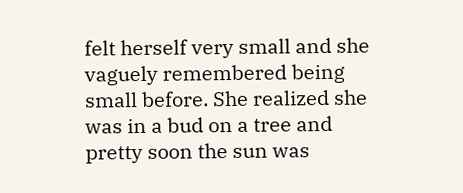felt herself very small and she vaguely remembered being small before. She realized she was in a bud on a tree and pretty soon the sun was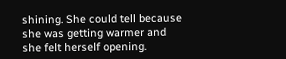shining. She could tell because she was getting warmer and she felt herself opening.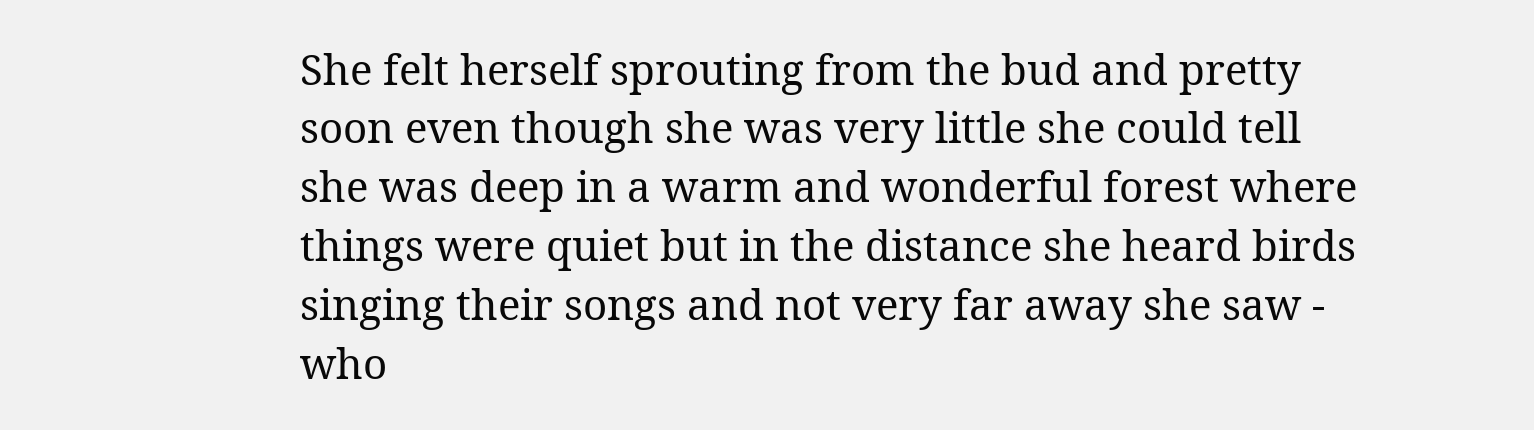She felt herself sprouting from the bud and pretty soon even though she was very little she could tell she was deep in a warm and wonderful forest where things were quiet but in the distance she heard birds singing their songs and not very far away she saw - who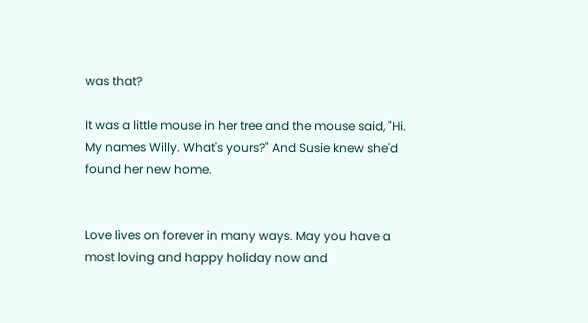was that?

It was a little mouse in her tree and the mouse said, "Hi. My names Willy. What's yours?" And Susie knew she'd found her new home.


Love lives on forever in many ways. May you have a most loving and happy holiday now and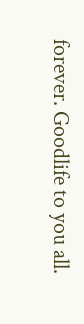forever. Goodlife to you all.